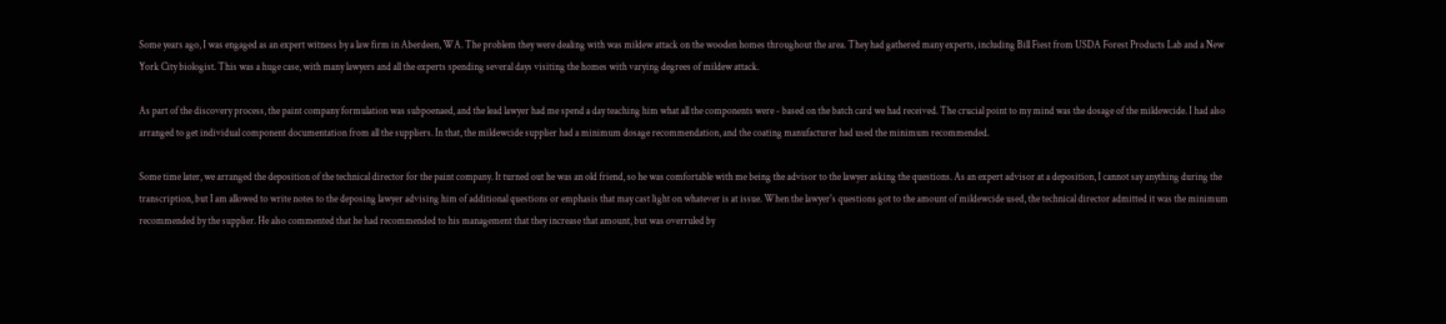Some years ago, I was engaged as an expert witness by a law firm in Aberdeen, WA. The problem they were dealing with was mildew attack on the wooden homes throughout the area. They had gathered many experts, including Bill Fiest from USDA Forest Products Lab and a New York City biologist. This was a huge case, with many lawyers and all the experts spending several days visiting the homes with varying degrees of mildew attack.

As part of the discovery process, the paint company formulation was subpoenaed, and the lead lawyer had me spend a day teaching him what all the components were - based on the batch card we had received. The crucial point to my mind was the dosage of the mildewcide. I had also arranged to get individual component documentation from all the suppliers. In that, the mildewcide supplier had a minimum dosage recommendation, and the coating manufacturer had used the minimum recommended.

Some time later, we arranged the deposition of the technical director for the paint company. It turned out he was an old friend, so he was comfortable with me being the advisor to the lawyer asking the questions. As an expert advisor at a deposition, I cannot say anything during the transcription, but I am allowed to write notes to the deposing lawyer advising him of additional questions or emphasis that may cast light on whatever is at issue. When the lawyer's questions got to the amount of mildewcide used, the technical director admitted it was the minimum recommended by the supplier. He also commented that he had recommended to his management that they increase that amount, but was overruled by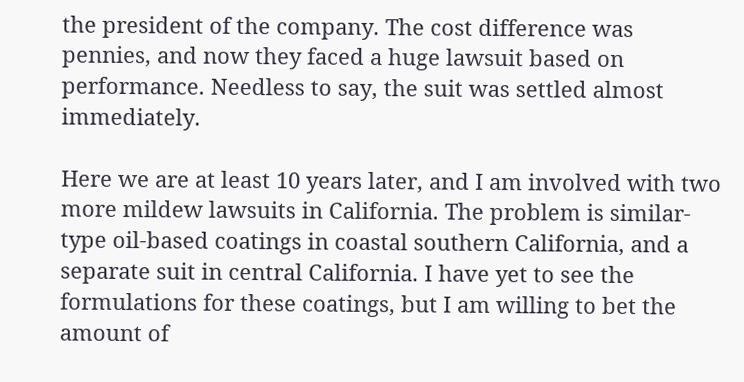the president of the company. The cost difference was pennies, and now they faced a huge lawsuit based on performance. Needless to say, the suit was settled almost immediately.

Here we are at least 10 years later, and I am involved with two more mildew lawsuits in California. The problem is similar-type oil-based coatings in coastal southern California, and a separate suit in central California. I have yet to see the formulations for these coatings, but I am willing to bet the amount of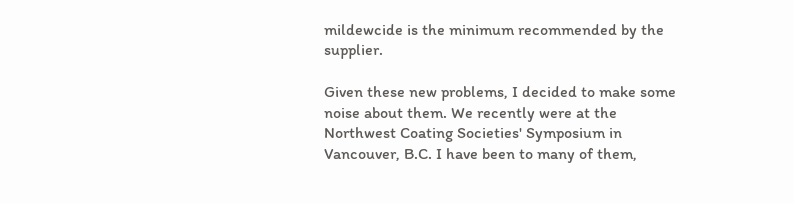mildewcide is the minimum recommended by the supplier.

Given these new problems, I decided to make some noise about them. We recently were at the Northwest Coating Societies' Symposium in Vancouver, B.C. I have been to many of them,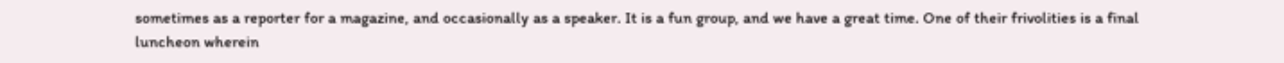sometimes as a reporter for a magazine, and occasionally as a speaker. It is a fun group, and we have a great time. One of their frivolities is a final luncheon wherein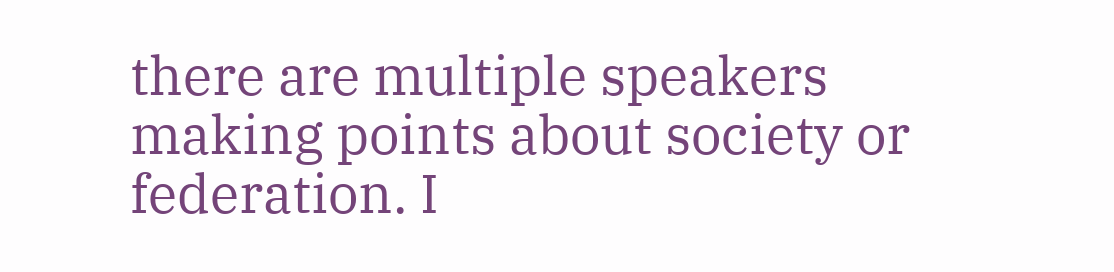there are multiple speakers making points about society or federation. I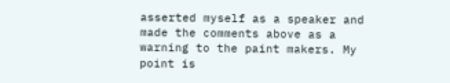asserted myself as a speaker and made the comments above as a warning to the paint makers. My point is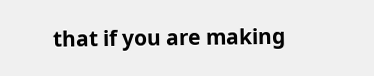that if you are making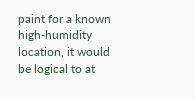paint for a known high-humidity location, it would be logical to at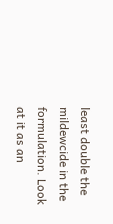least double the mildewcide in the formulation. Look at it as an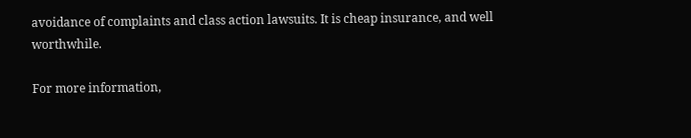avoidance of complaints and class action lawsuits. It is cheap insurance, and well worthwhile.

For more information,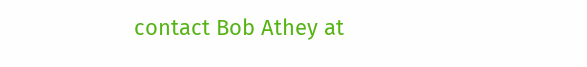contact Bob Athey at